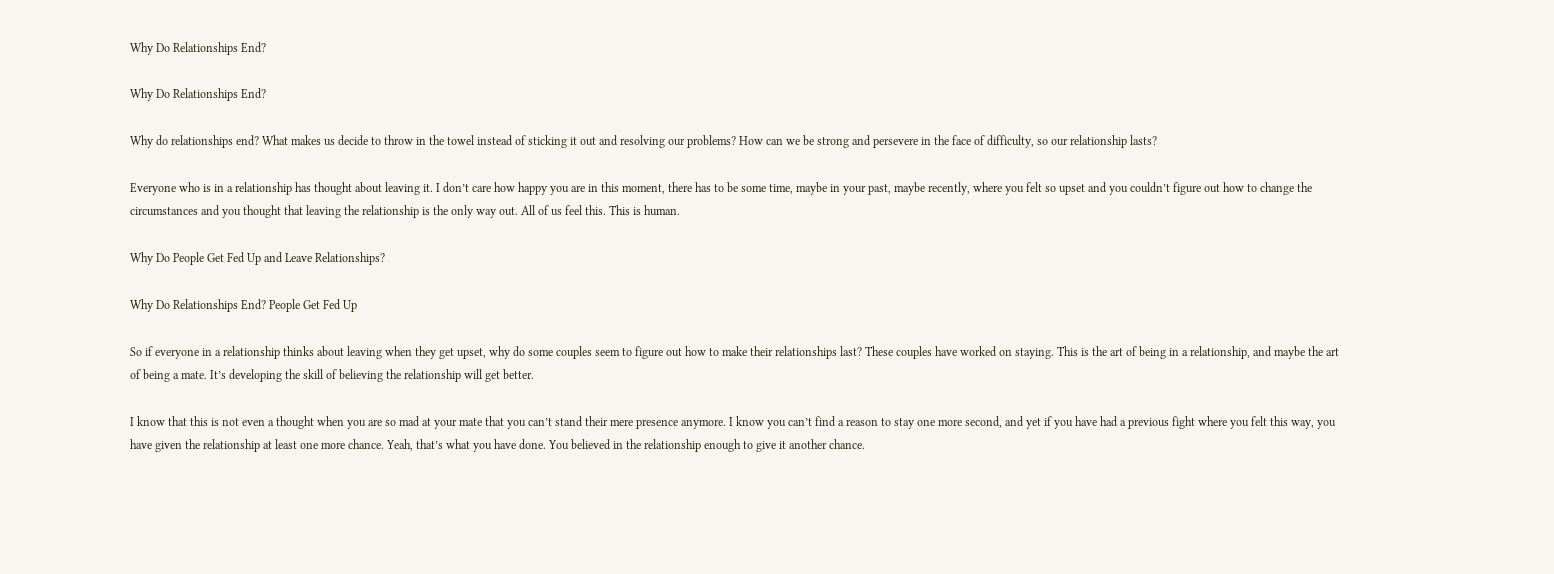Why Do Relationships End?

Why Do Relationships End?

Why do relationships end? What makes us decide to throw in the towel instead of sticking it out and resolving our problems? How can we be strong and persevere in the face of difficulty, so our relationship lasts?

Everyone who is in a relationship has thought about leaving it. I don’t care how happy you are in this moment, there has to be some time, maybe in your past, maybe recently, where you felt so upset and you couldn’t figure out how to change the circumstances and you thought that leaving the relationship is the only way out. All of us feel this. This is human.

Why Do People Get Fed Up and Leave Relationships?

Why Do Relationships End? People Get Fed Up

So if everyone in a relationship thinks about leaving when they get upset, why do some couples seem to figure out how to make their relationships last? These couples have worked on staying. This is the art of being in a relationship, and maybe the art of being a mate. It’s developing the skill of believing the relationship will get better.

I know that this is not even a thought when you are so mad at your mate that you can’t stand their mere presence anymore. I know you can’t find a reason to stay one more second, and yet if you have had a previous fight where you felt this way, you have given the relationship at least one more chance. Yeah, that’s what you have done. You believed in the relationship enough to give it another chance.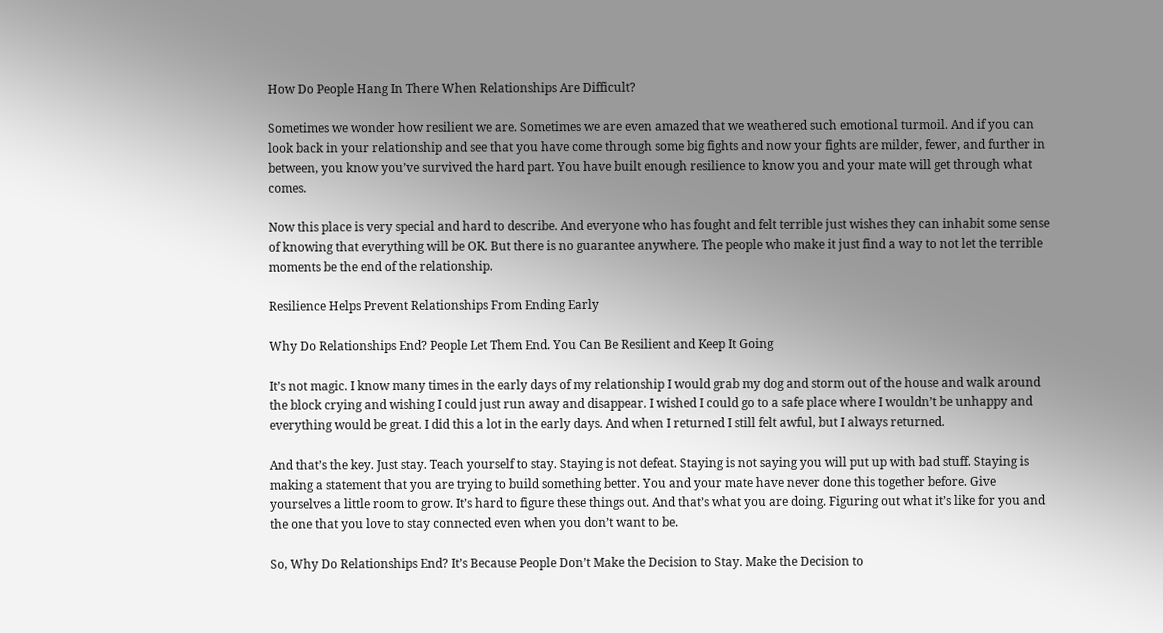How Do People Hang In There When Relationships Are Difficult?

Sometimes we wonder how resilient we are. Sometimes we are even amazed that we weathered such emotional turmoil. And if you can look back in your relationship and see that you have come through some big fights and now your fights are milder, fewer, and further in between, you know you’ve survived the hard part. You have built enough resilience to know you and your mate will get through what comes.

Now this place is very special and hard to describe. And everyone who has fought and felt terrible just wishes they can inhabit some sense of knowing that everything will be OK. But there is no guarantee anywhere. The people who make it just find a way to not let the terrible moments be the end of the relationship.

Resilience Helps Prevent Relationships From Ending Early

Why Do Relationships End? People Let Them End. You Can Be Resilient and Keep It Going

It’s not magic. I know many times in the early days of my relationship I would grab my dog and storm out of the house and walk around the block crying and wishing I could just run away and disappear. I wished I could go to a safe place where I wouldn’t be unhappy and everything would be great. I did this a lot in the early days. And when I returned I still felt awful, but I always returned.

And that’s the key. Just stay. Teach yourself to stay. Staying is not defeat. Staying is not saying you will put up with bad stuff. Staying is making a statement that you are trying to build something better. You and your mate have never done this together before. Give yourselves a little room to grow. It’s hard to figure these things out. And that’s what you are doing. Figuring out what it’s like for you and the one that you love to stay connected even when you don’t want to be.

So, Why Do Relationships End? It’s Because People Don’t Make the Decision to Stay. Make the Decision to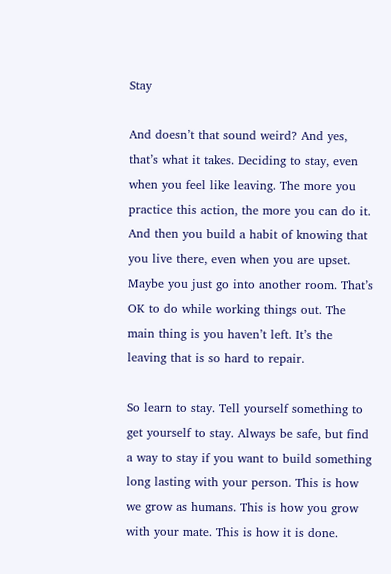Stay

And doesn’t that sound weird? And yes, that’s what it takes. Deciding to stay, even when you feel like leaving. The more you practice this action, the more you can do it. And then you build a habit of knowing that you live there, even when you are upset. Maybe you just go into another room. That’s OK to do while working things out. The main thing is you haven’t left. It’s the leaving that is so hard to repair.

So learn to stay. Tell yourself something to get yourself to stay. Always be safe, but find a way to stay if you want to build something long lasting with your person. This is how we grow as humans. This is how you grow with your mate. This is how it is done.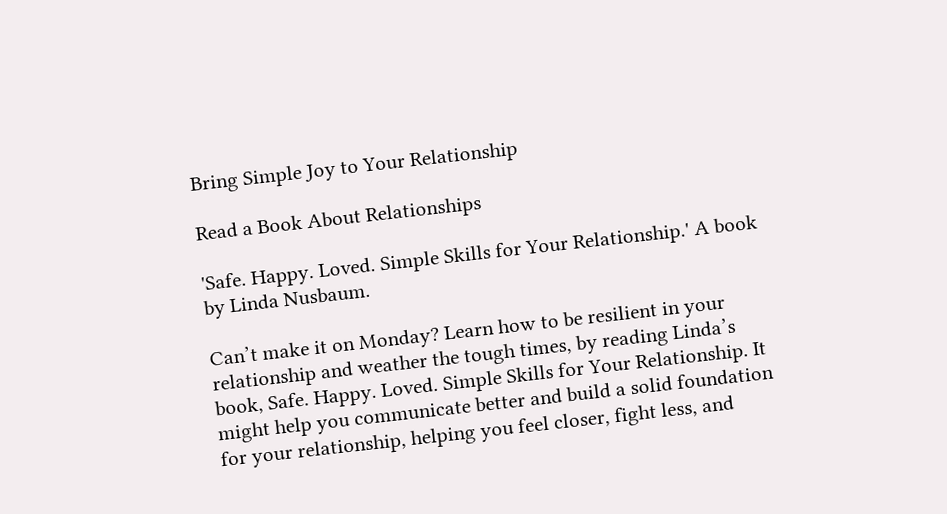Bring Simple Joy to Your Relationship

Read a Book About Relationships

'Safe. Happy. Loved. Simple Skills for Your Relationship.' A book by Linda Nusbaum.

Can’t make it on Monday? Learn how to be resilient in your relationship and weather the tough times, by reading Linda’s book, Safe. Happy. Loved. Simple Skills for Your Relationship. It might help you communicate better and build a solid foundation for your relationship, helping you feel closer, fight less, and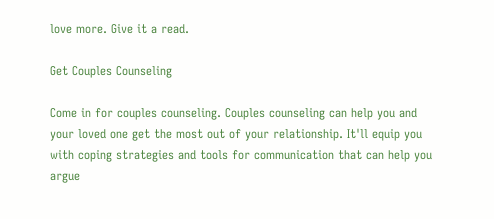love more. Give it a read.

Get Couples Counseling

Come in for couples counseling. Couples counseling can help you and your loved one get the most out of your relationship. It'll equip you with coping strategies and tools for communication that can help you argue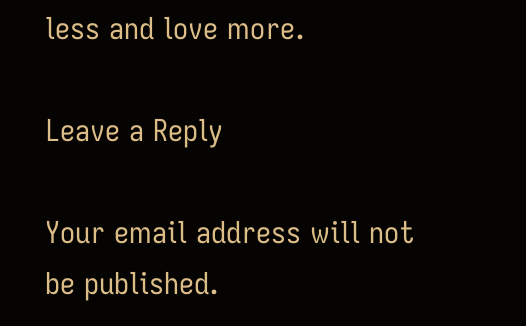less and love more.

Leave a Reply

Your email address will not be published.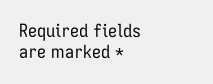Required fields are marked *